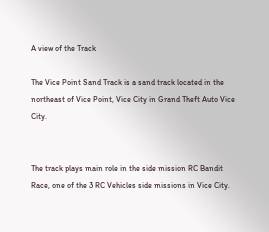A view of the Track

The Vice Point Sand Track is a sand track located in the northeast of Vice Point, Vice City in Grand Theft Auto Vice City.


The track plays main role in the side mission RC Bandit Race, one of the 3 RC Vehicles side missions in Vice City.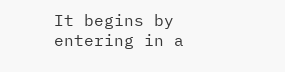It begins by entering in a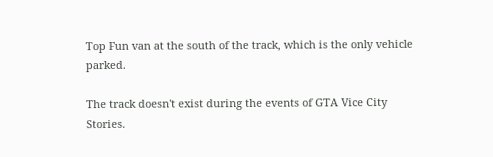Top Fun van at the south of the track, which is the only vehicle parked.

The track doesn't exist during the events of GTA Vice City Stories.